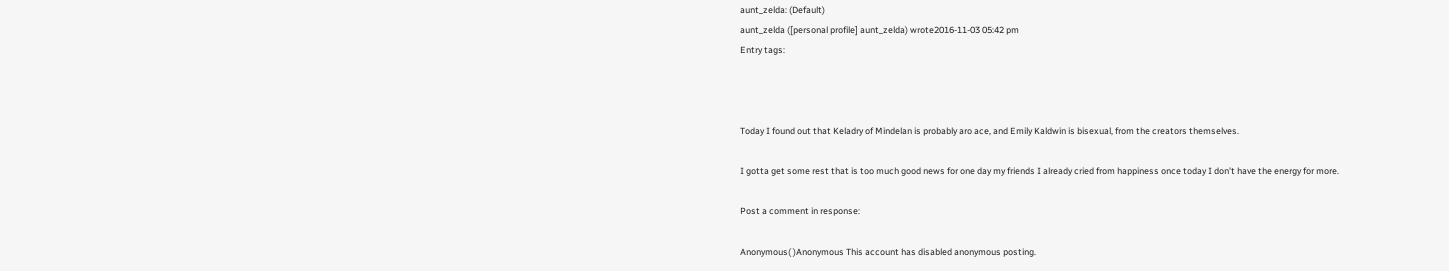aunt_zelda: (Default)
aunt_zelda ([personal profile] aunt_zelda) wrote2016-11-03 05:42 pm
Entry tags:



Today I found out that Keladry of Mindelan is probably aro ace, and Emily Kaldwin is bisexual, from the creators themselves.

I gotta get some rest that is too much good news for one day my friends I already cried from happiness once today I don’t have the energy for more.

Post a comment in response:

Anonymous( )Anonymous This account has disabled anonymous posting.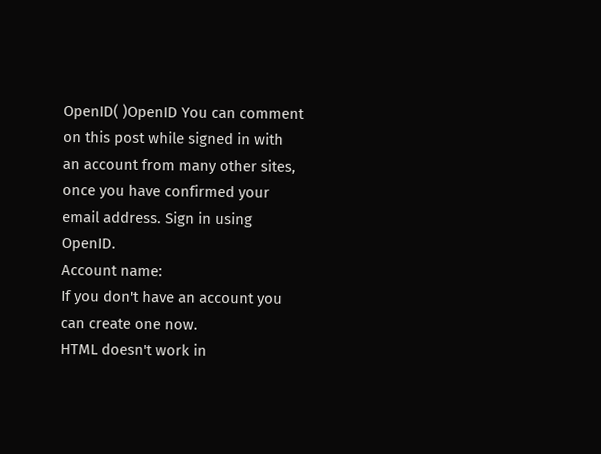OpenID( )OpenID You can comment on this post while signed in with an account from many other sites, once you have confirmed your email address. Sign in using OpenID.
Account name:
If you don't have an account you can create one now.
HTML doesn't work in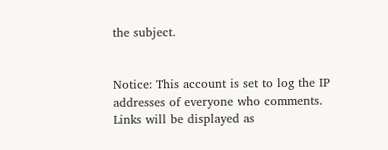the subject.


Notice: This account is set to log the IP addresses of everyone who comments.
Links will be displayed as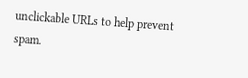unclickable URLs to help prevent spam.